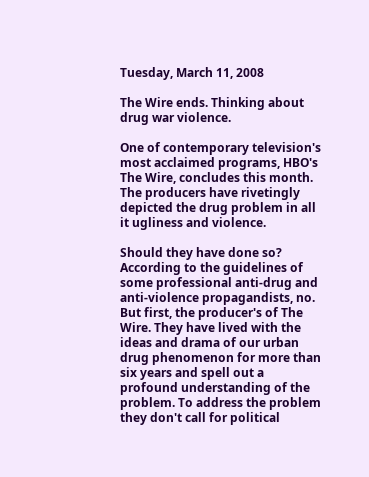Tuesday, March 11, 2008

The Wire ends. Thinking about drug war violence.

One of contemporary television's most acclaimed programs, HBO's The Wire, concludes this month. The producers have rivetingly depicted the drug problem in all it ugliness and violence.

Should they have done so? According to the guidelines of some professional anti-drug and anti-violence propagandists, no. But first, the producer's of The Wire. They have lived with the ideas and drama of our urban drug phenomenon for more than six years and spell out a profound understanding of the problem. To address the problem they don't call for political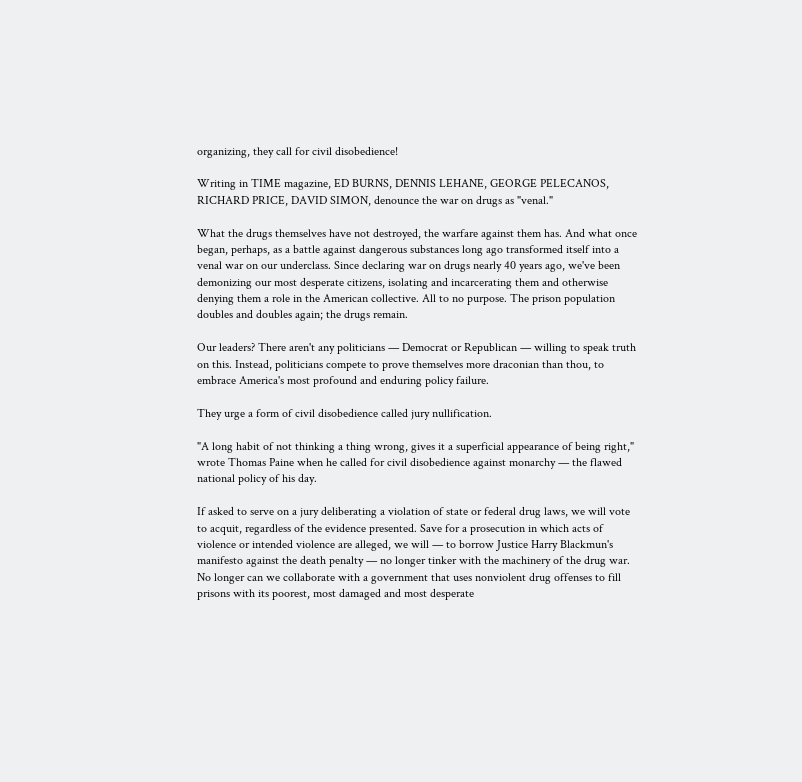organizing, they call for civil disobedience!

Writing in TIME magazine, ED BURNS, DENNIS LEHANE, GEORGE PELECANOS, RICHARD PRICE, DAVID SIMON, denounce the war on drugs as "venal."

What the drugs themselves have not destroyed, the warfare against them has. And what once began, perhaps, as a battle against dangerous substances long ago transformed itself into a venal war on our underclass. Since declaring war on drugs nearly 40 years ago, we've been demonizing our most desperate citizens, isolating and incarcerating them and otherwise denying them a role in the American collective. All to no purpose. The prison population doubles and doubles again; the drugs remain.

Our leaders? There aren't any politicians — Democrat or Republican — willing to speak truth on this. Instead, politicians compete to prove themselves more draconian than thou, to embrace America's most profound and enduring policy failure.

They urge a form of civil disobedience called jury nullification.

"A long habit of not thinking a thing wrong, gives it a superficial appearance of being right," wrote Thomas Paine when he called for civil disobedience against monarchy — the flawed national policy of his day.

If asked to serve on a jury deliberating a violation of state or federal drug laws, we will vote to acquit, regardless of the evidence presented. Save for a prosecution in which acts of violence or intended violence are alleged, we will — to borrow Justice Harry Blackmun's manifesto against the death penalty — no longer tinker with the machinery of the drug war. No longer can we collaborate with a government that uses nonviolent drug offenses to fill prisons with its poorest, most damaged and most desperate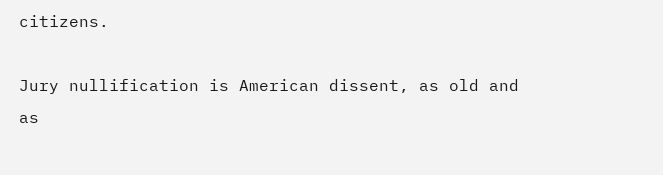citizens.

Jury nullification is American dissent, as old and as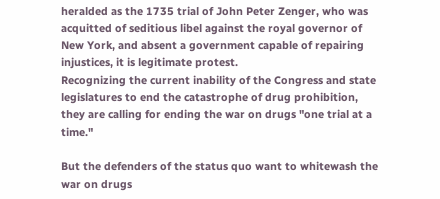heralded as the 1735 trial of John Peter Zenger, who was acquitted of seditious libel against the royal governor of New York, and absent a government capable of repairing injustices, it is legitimate protest.
Recognizing the current inability of the Congress and state legislatures to end the catastrophe of drug prohibition, they are calling for ending the war on drugs "one trial at a time."

But the defenders of the status quo want to whitewash the war on drugs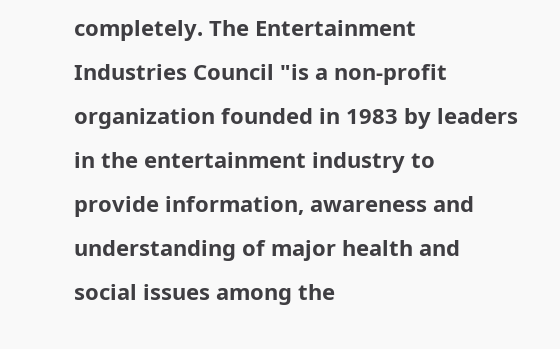completely. The Entertainment Industries Council "is a non-profit organization founded in 1983 by leaders in the entertainment industry to provide information, awareness and understanding of major health and social issues among the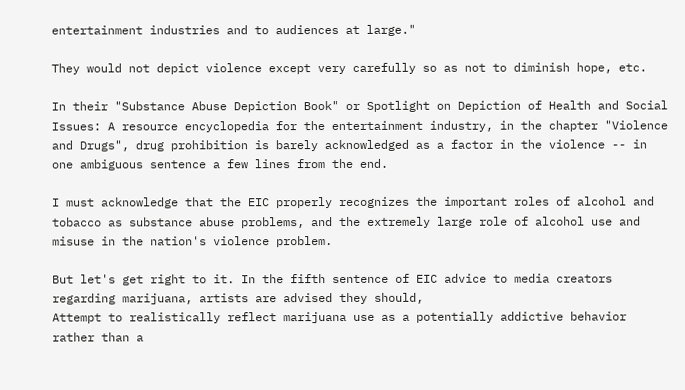entertainment industries and to audiences at large."

They would not depict violence except very carefully so as not to diminish hope, etc.

In their "Substance Abuse Depiction Book" or Spotlight on Depiction of Health and Social Issues: A resource encyclopedia for the entertainment industry, in the chapter "Violence and Drugs", drug prohibition is barely acknowledged as a factor in the violence -- in one ambiguous sentence a few lines from the end.

I must acknowledge that the EIC properly recognizes the important roles of alcohol and tobacco as substance abuse problems, and the extremely large role of alcohol use and misuse in the nation's violence problem.

But let's get right to it. In the fifth sentence of EIC advice to media creators regarding marijuana, artists are advised they should,
Attempt to realistically reflect marijuana use as a potentially addictive behavior rather than a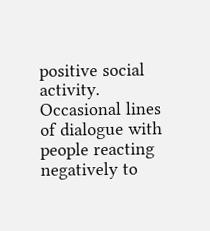positive social activity.
Occasional lines of dialogue with people reacting negatively to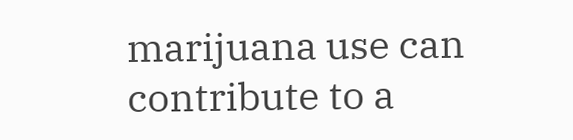marijuana use can contribute to a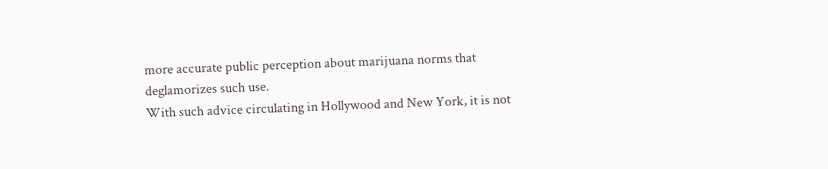more accurate public perception about marijuana norms that deglamorizes such use.
With such advice circulating in Hollywood and New York, it is not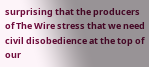surprising that the producers of The Wire stress that we need civil disobedience at the top of our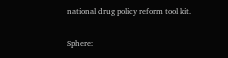national drug policy reform tool kit.

Sphere: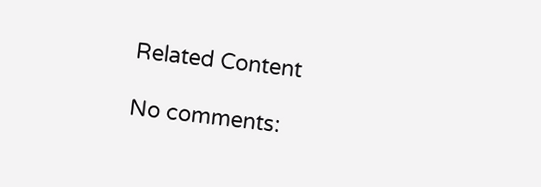Related Content

No comments: